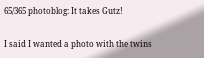65/365 photoblog: It takes Gutz!

I said I wanted a photo with the twins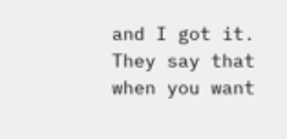and I got it. They say that when you want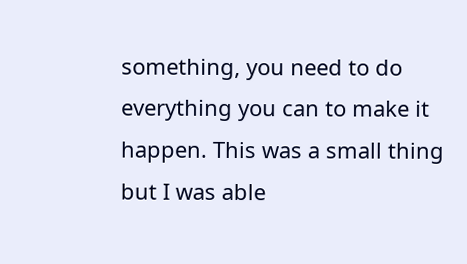something, you need to do everything you can to make it happen. This was a small thing but I was able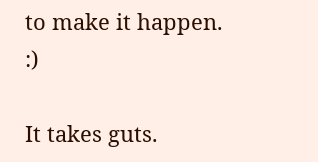to make it happen. :)

It takes guts.